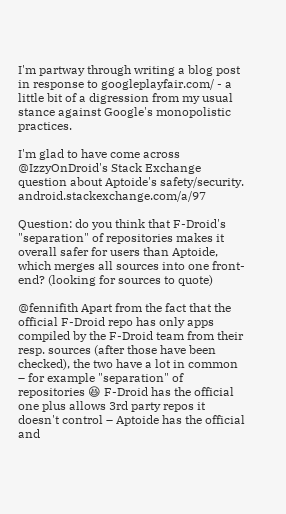I'm partway through writing a blog post in response to googleplayfair.com/ - a little bit of a digression from my usual stance against Google's monopolistic practices.

I'm glad to have come across @IzzyOnDroid's Stack Exchange question about Aptoide's safety/security. android.stackexchange.com/a/97

Question: do you think that F-Droid's "separation" of repositories makes it overall safer for users than Aptoide, which merges all sources into one front-end? (looking for sources to quote)

@fennifith Apart from the fact that the official F-Droid repo has only apps compiled by the F-Droid team from their resp. sources (after those have been checked), the two have a lot in common – for example "separation" of repositories 😆 F-Droid has the official one plus allows 3rd party repos it doesn't control – Aptoide has the official and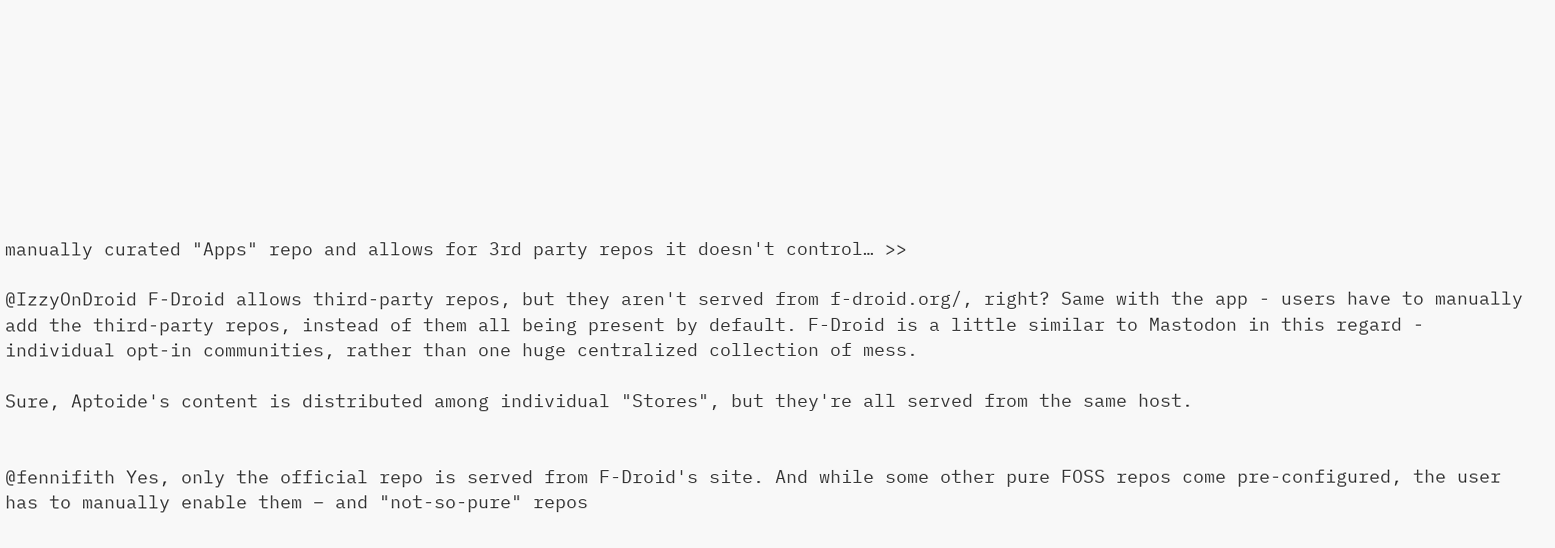manually curated "Apps" repo and allows for 3rd party repos it doesn't control… >>

@IzzyOnDroid F-Droid allows third-party repos, but they aren't served from f-droid.org/, right? Same with the app - users have to manually add the third-party repos, instead of them all being present by default. F-Droid is a little similar to Mastodon in this regard - individual opt-in communities, rather than one huge centralized collection of mess.

Sure, Aptoide's content is distributed among individual "Stores", but they're all served from the same host.


@fennifith Yes, only the official repo is served from F-Droid's site. And while some other pure FOSS repos come pre-configured, the user has to manually enable them – and "not-so-pure" repos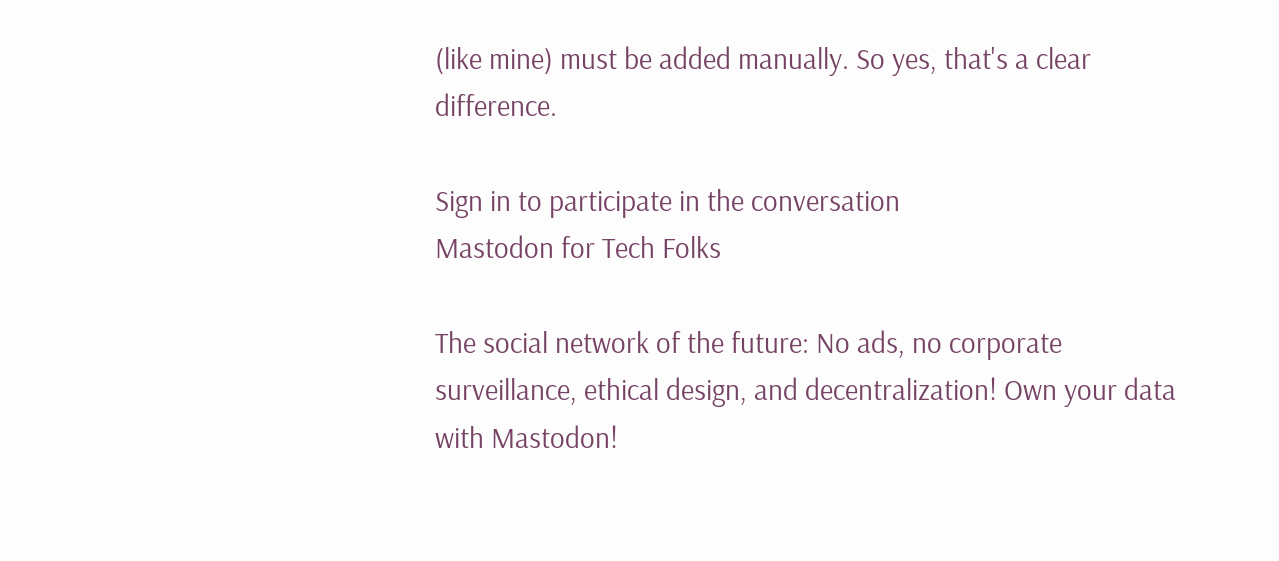(like mine) must be added manually. So yes, that's a clear difference.

Sign in to participate in the conversation
Mastodon for Tech Folks

The social network of the future: No ads, no corporate surveillance, ethical design, and decentralization! Own your data with Mastodon!